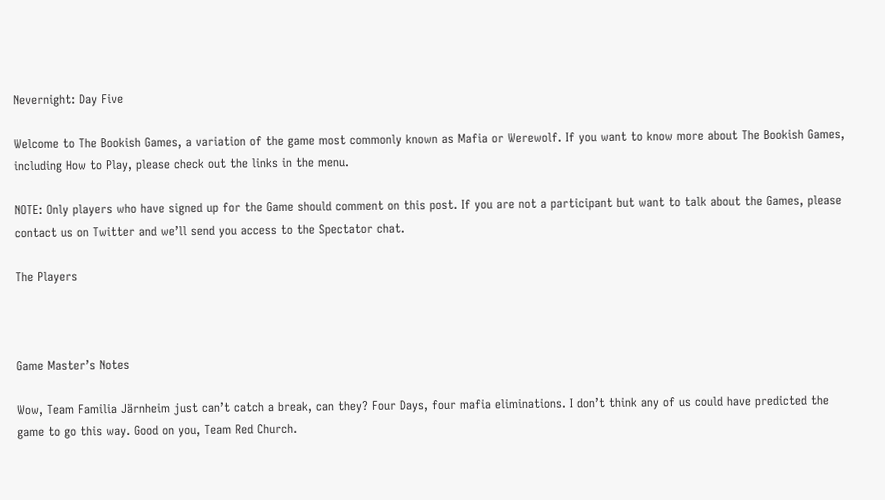Nevernight: Day Five

Welcome to The Bookish Games, a variation of the game most commonly known as Mafia or Werewolf. If you want to know more about The Bookish Games, including How to Play, please check out the links in the menu.

NOTE: Only players who have signed up for the Game should comment on this post. If you are not a participant but want to talk about the Games, please contact us on Twitter and we’ll send you access to the Spectator chat.

The Players



Game Master’s Notes

Wow, Team Familia Järnheim just can’t catch a break, can they? Four Days, four mafia eliminations. I don’t think any of us could have predicted the game to go this way. Good on you, Team Red Church.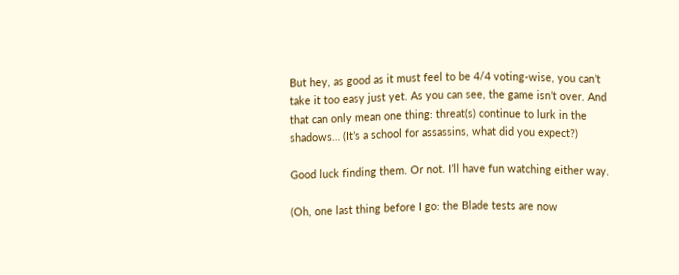But hey, as good as it must feel to be 4/4 voting-wise, you can’t take it too easy just yet. As you can see, the game isn’t over. And that can only mean one thing: threat(s) continue to lurk in the shadows… (It’s a school for assassins, what did you expect?)

Good luck finding them. Or not. I’ll have fun watching either way.

(Oh, one last thing before I go: the Blade tests are now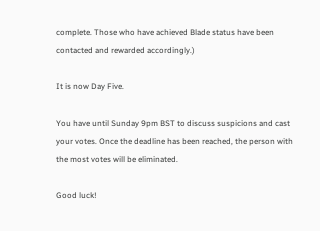complete. Those who have achieved Blade status have been contacted and rewarded accordingly.)

It is now Day Five.

You have until Sunday 9pm BST to discuss suspicions and cast your votes. Once the deadline has been reached, the person with the most votes will be eliminated.

Good luck!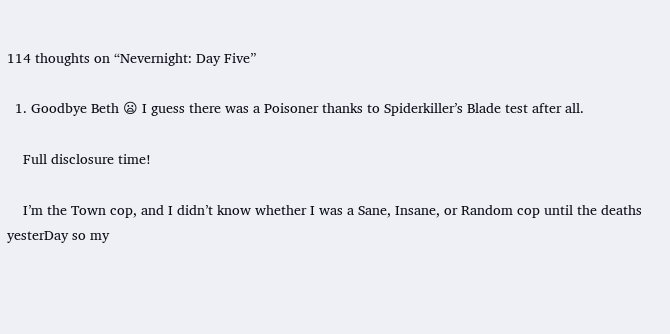114 thoughts on “Nevernight: Day Five”

  1. Goodbye Beth 😦 I guess there was a Poisoner thanks to Spiderkiller’s Blade test after all.

    Full disclosure time!

    I’m the Town cop, and I didn’t know whether I was a Sane, Insane, or Random cop until the deaths yesterDay so my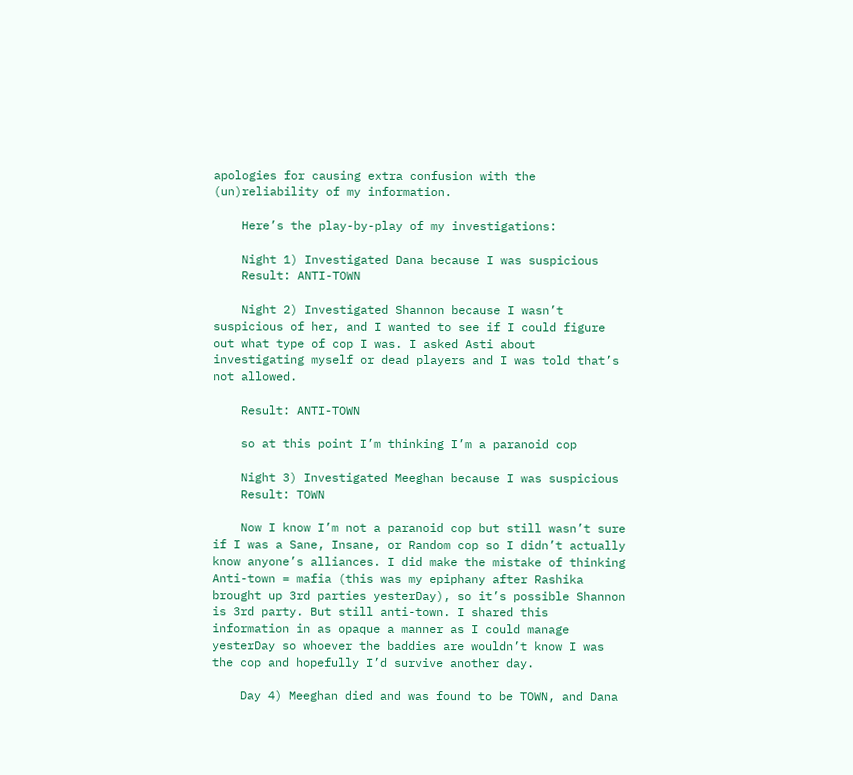apologies for causing extra confusion with the (un)reliability of my information.

    Here’s the play-by-play of my investigations:

    Night 1) Investigated Dana because I was suspicious
    Result: ANTI-TOWN

    Night 2) Investigated Shannon because I wasn’t suspicious of her, and I wanted to see if I could figure out what type of cop I was. I asked Asti about investigating myself or dead players and I was told that’s not allowed.

    Result: ANTI-TOWN

    so at this point I’m thinking I’m a paranoid cop

    Night 3) Investigated Meeghan because I was suspicious
    Result: TOWN

    Now I know I’m not a paranoid cop but still wasn’t sure if I was a Sane, Insane, or Random cop so I didn’t actually know anyone’s alliances. I did make the mistake of thinking Anti-town = mafia (this was my epiphany after Rashika brought up 3rd parties yesterDay), so it’s possible Shannon is 3rd party. But still anti-town. I shared this information in as opaque a manner as I could manage yesterDay so whoever the baddies are wouldn’t know I was the cop and hopefully I’d survive another day.

    Day 4) Meeghan died and was found to be TOWN, and Dana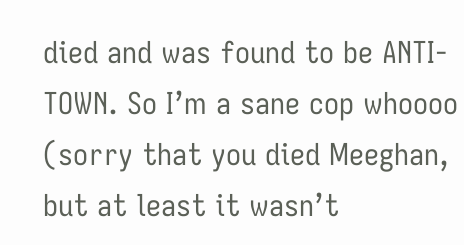died and was found to be ANTI-TOWN. So I’m a sane cop whoooo (sorry that you died Meeghan, but at least it wasn’t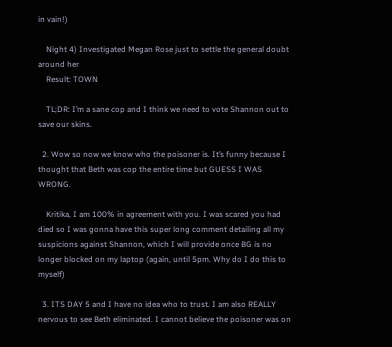in vain!)

    Night 4) Investigated Megan Rose just to settle the general doubt around her
    Result: TOWN

    TL;DR: I’m a sane cop and I think we need to vote Shannon out to save our skins.

  2. Wow so now we know who the poisoner is. It’s funny because I thought that Beth was cop the entire time but GUESS I WAS WRONG.

    Kritika, I am 100% in agreement with you. I was scared you had died so I was gonna have this super long comment detailing all my suspicions against Shannon, which I will provide once BG is no longer blocked on my laptop (again, until 5pm. Why do I do this to myself)

  3. ITS DAY 5 and I have no idea who to trust. I am also REALLY nervous to see Beth eliminated. I cannot believe the poisoner was on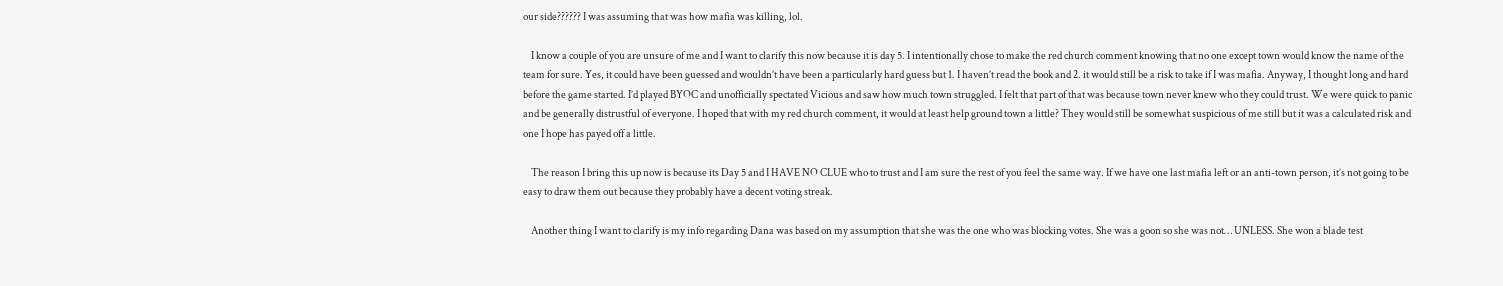our side?????? I was assuming that was how mafia was killing, lol.

    I know a couple of you are unsure of me and I want to clarify this now because it is day 5. I intentionally chose to make the red church comment knowing that no one except town would know the name of the team for sure. Yes, it could have been guessed and wouldn’t have been a particularly hard guess but 1. I haven’t read the book and 2. it would still be a risk to take if I was mafia. Anyway, I thought long and hard before the game started. I’d played BYOC and unofficially spectated Vicious and saw how much town struggled. I felt that part of that was because town never knew who they could trust. We were quick to panic and be generally distrustful of everyone. I hoped that with my red church comment, it would at least help ground town a little? They would still be somewhat suspicious of me still but it was a calculated risk and one I hope has payed off a little.

    The reason I bring this up now is because its Day 5 and I HAVE NO CLUE who to trust and I am sure the rest of you feel the same way. If we have one last mafia left or an anti-town person, it’s not going to be easy to draw them out because they probably have a decent voting streak.

    Another thing I want to clarify is my info regarding Dana was based on my assumption that she was the one who was blocking votes. She was a goon so she was not… UNLESS. She won a blade test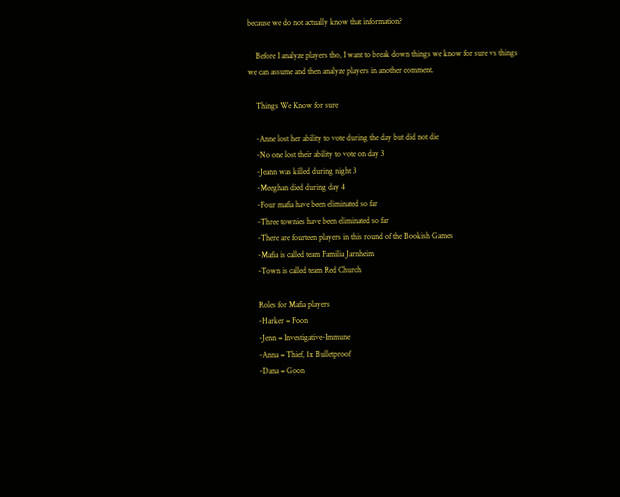because we do not actually know that information?

    Before I analyze players tho, I want to break down things we know for sure vs things we can assume and then analyze players in another comment.

    Things We Know for sure

    -Anne lost her ability to vote during the day but did not die
    -No one lost their ability to vote on day 3
    -Jeann was killed during night 3
    -Meeghan died during day 4
    -Four mafia have been eliminated so far
    -Three townies have been eliminated so far
    -There are fourteen players in this round of the Bookish Games
    -Mafia is called team Familia Jarnheim
    -Town is called team Red Church

    Roles for Mafia players
    -Harker = Foon
    -Jenn = Investigative-Immune
    -Anna = Thief, 1x Bulletproof
    -Dana = Goon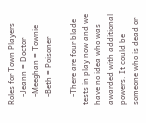Roles for Town Players
    -Jeann = Doctor
    -Meeghan = Townie
    -Beth = Poisoner

    -There are four blade tests in play now and we have no idea who was awarded with additional powers. It could be someone who is dead or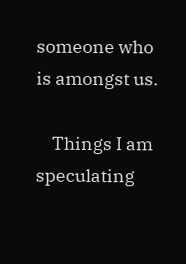someone who is amongst us.

    Things I am speculating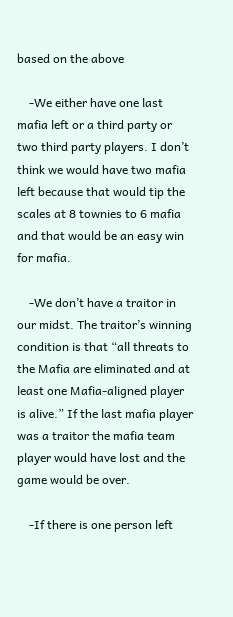based on the above

    -We either have one last mafia left or a third party or two third party players. I don’t think we would have two mafia left because that would tip the scales at 8 townies to 6 mafia and that would be an easy win for mafia.

    -We don’t have a traitor in our midst. The traitor’s winning condition is that “all threats to the Mafia are eliminated and at least one Mafia-aligned player is alive.” If the last mafia player was a traitor the mafia team player would have lost and the game would be over.

    -If there is one person left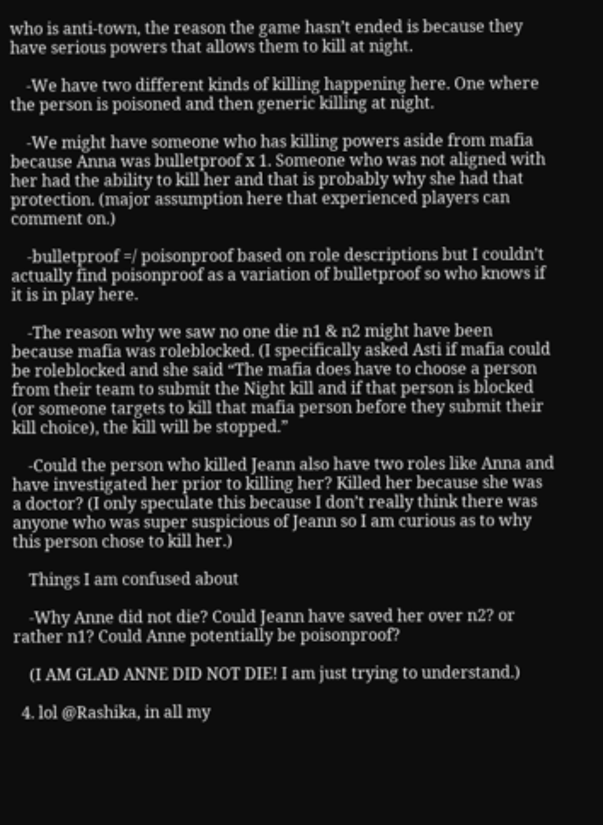who is anti-town, the reason the game hasn’t ended is because they have serious powers that allows them to kill at night.

    -We have two different kinds of killing happening here. One where the person is poisoned and then generic killing at night.

    -We might have someone who has killing powers aside from mafia because Anna was bulletproof x 1. Someone who was not aligned with her had the ability to kill her and that is probably why she had that protection. (major assumption here that experienced players can comment on.)

    -bulletproof =/ poisonproof based on role descriptions but I couldn’t actually find poisonproof as a variation of bulletproof so who knows if it is in play here.

    -The reason why we saw no one die n1 & n2 might have been because mafia was roleblocked. (I specifically asked Asti if mafia could be roleblocked and she said “The mafia does have to choose a person from their team to submit the Night kill and if that person is blocked (or someone targets to kill that mafia person before they submit their kill choice), the kill will be stopped.”

    -Could the person who killed Jeann also have two roles like Anna and have investigated her prior to killing her? Killed her because she was a doctor? (I only speculate this because I don’t really think there was anyone who was super suspicious of Jeann so I am curious as to why this person chose to kill her.)

    Things I am confused about

    -Why Anne did not die? Could Jeann have saved her over n2? or rather n1? Could Anne potentially be poisonproof?

    (I AM GLAD ANNE DID NOT DIE! I am just trying to understand.)

  4. lol @Rashika, in all my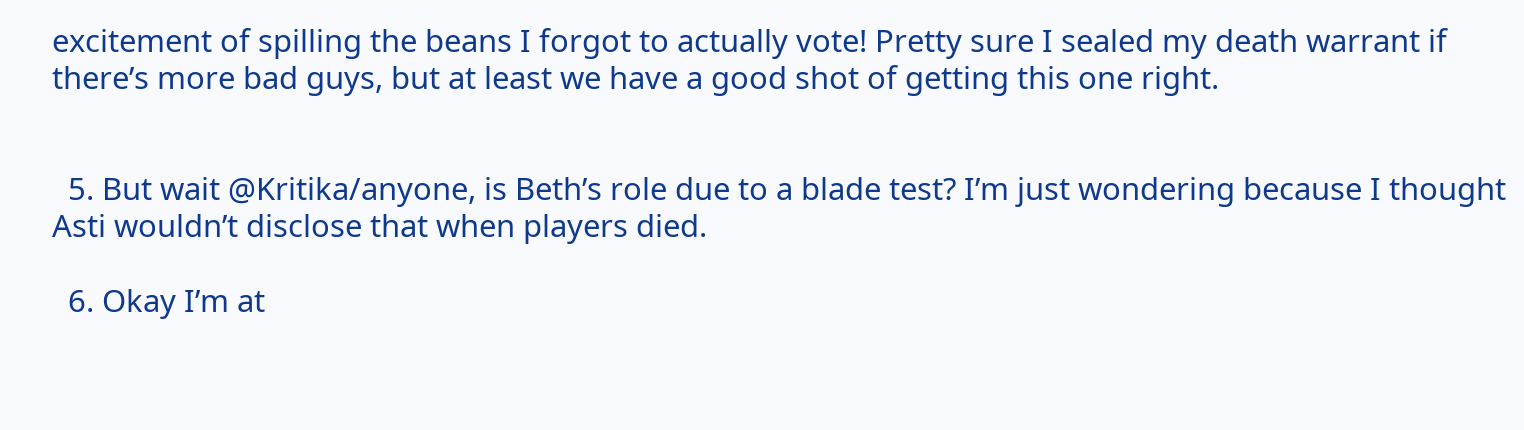excitement of spilling the beans I forgot to actually vote! Pretty sure I sealed my death warrant if there’s more bad guys, but at least we have a good shot of getting this one right.


  5. But wait @Kritika/anyone, is Beth’s role due to a blade test? I’m just wondering because I thought Asti wouldn’t disclose that when players died.

  6. Okay I’m at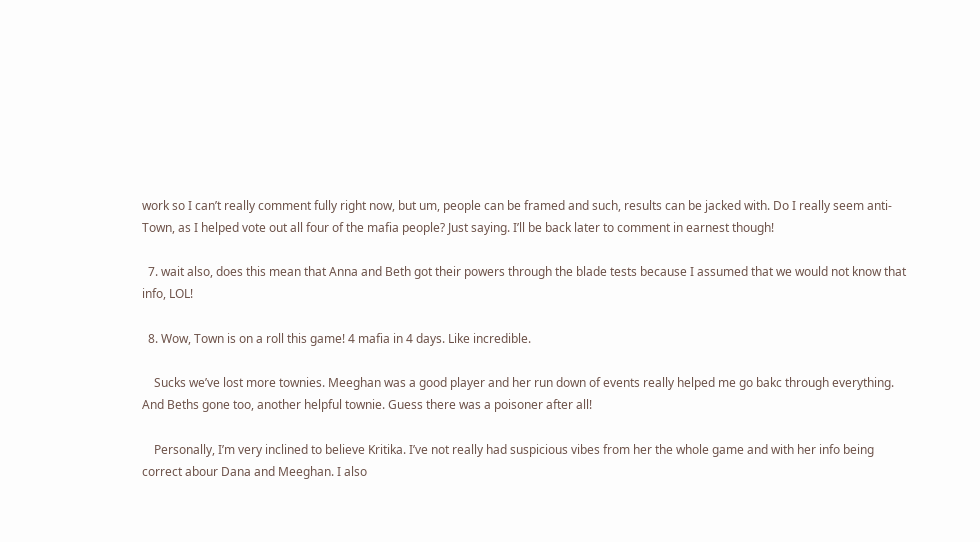work so I can’t really comment fully right now, but um, people can be framed and such, results can be jacked with. Do I really seem anti-Town, as I helped vote out all four of the mafia people? Just saying. I’ll be back later to comment in earnest though!

  7. wait also, does this mean that Anna and Beth got their powers through the blade tests because I assumed that we would not know that info, LOL!

  8. Wow, Town is on a roll this game! 4 mafia in 4 days. Like incredible.

    Sucks we’ve lost more townies. Meeghan was a good player and her run down of events really helped me go bakc through everything. And Beths gone too, another helpful townie. Guess there was a poisoner after all!

    Personally, I’m very inclined to believe Kritika. I’ve not really had suspicious vibes from her the whole game and with her info being correct abour Dana and Meeghan. I also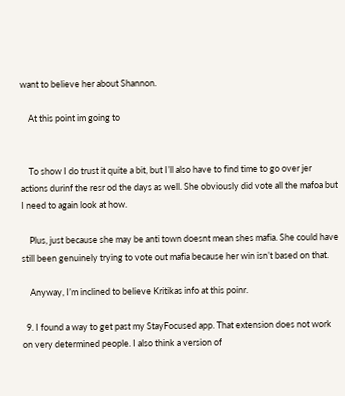want to believe her about Shannon.

    At this point im going to


    To show I do trust it quite a bit, but I’ll also have to find time to go over jer actions durinf the resr od the days as well. She obviously did vote all the mafoa but I need to again look at how.

    Plus, just because she may be anti town doesnt mean shes mafia. She could have still been genuinely trying to vote out mafia because her win isn’t based on that.

    Anyway, I’m inclined to believe Kritikas info at this poinr.

  9. I found a way to get past my StayFocused app. That extension does not work on very determined people. I also think a version of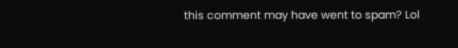this comment may have went to spam? Lol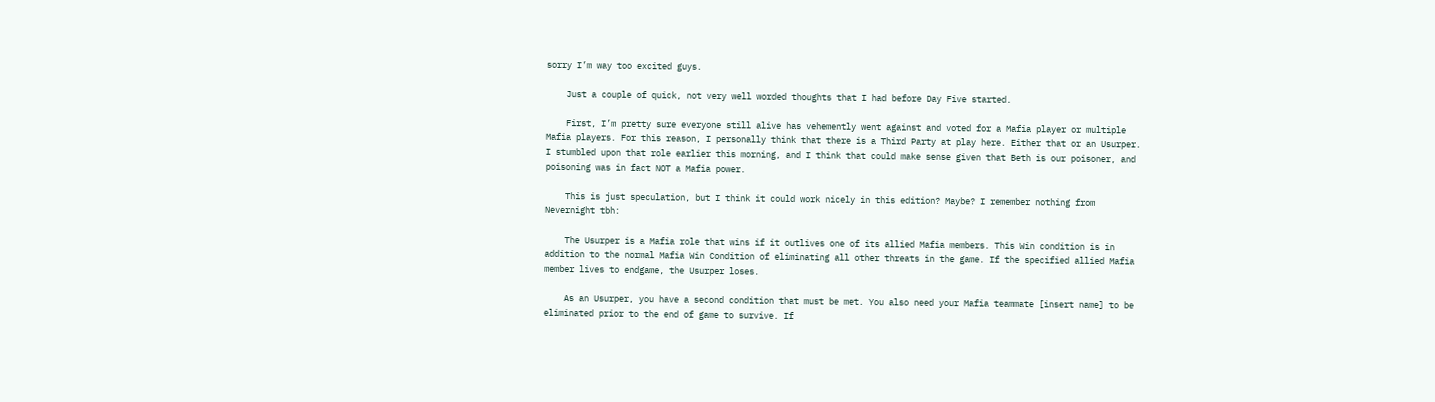sorry I’m way too excited guys.

    Just a couple of quick, not very well worded thoughts that I had before Day Five started.

    First, I’m pretty sure everyone still alive has vehemently went against and voted for a Mafia player or multiple Mafia players. For this reason, I personally think that there is a Third Party at play here. Either that or an Usurper. I stumbled upon that role earlier this morning, and I think that could make sense given that Beth is our poisoner, and poisoning was in fact NOT a Mafia power.

    This is just speculation, but I think it could work nicely in this edition? Maybe? I remember nothing from Nevernight tbh:

    The Usurper is a Mafia role that wins if it outlives one of its allied Mafia members. This Win condition is in addition to the normal Mafia Win Condition of eliminating all other threats in the game. If the specified allied Mafia member lives to endgame, the Usurper loses.

    As an Usurper, you have a second condition that must be met. You also need your Mafia teammate [insert name] to be eliminated prior to the end of game to survive. If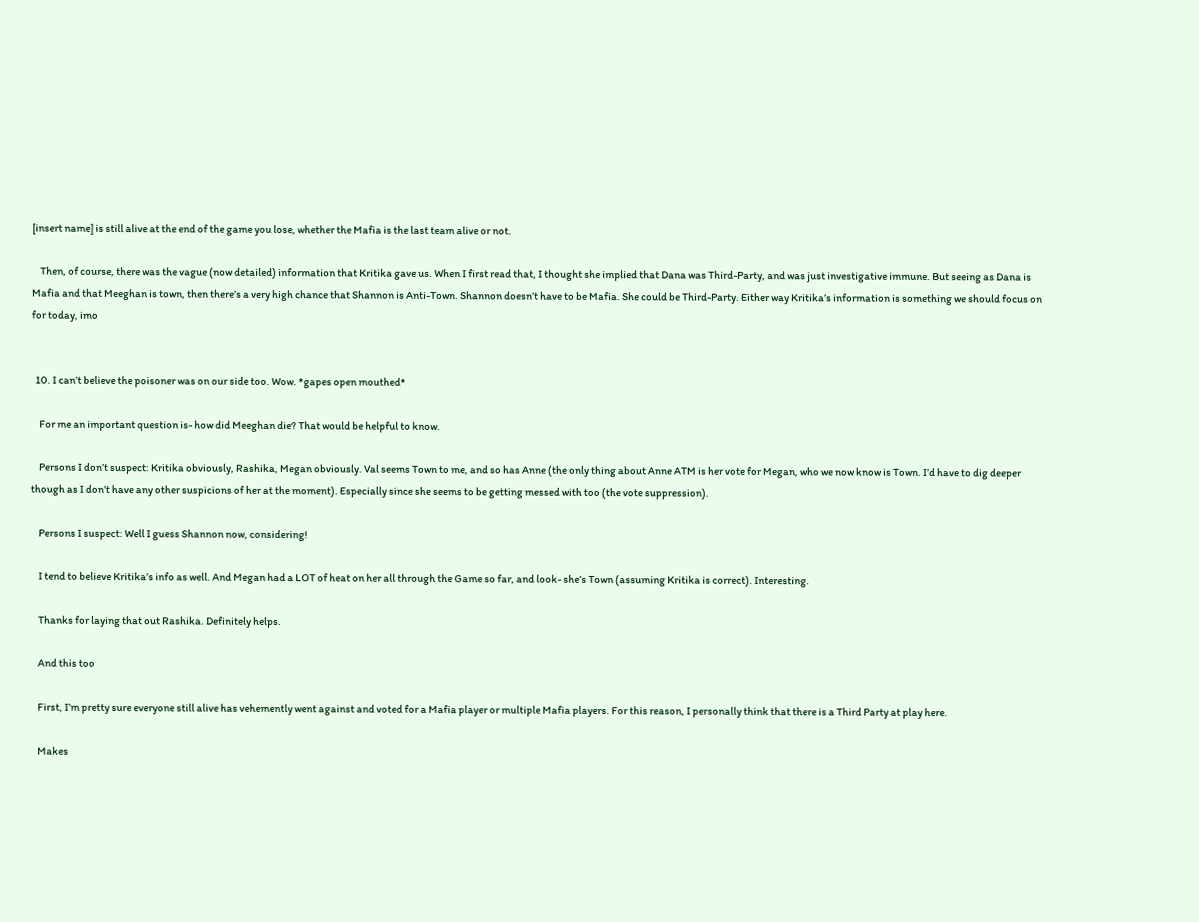[insert name] is still alive at the end of the game you lose, whether the Mafia is the last team alive or not.

    Then, of course, there was the vague (now detailed) information that Kritika gave us. When I first read that, I thought she implied that Dana was Third-Party, and was just investigative immune. But seeing as Dana is Mafia and that Meeghan is town, then there’s a very high chance that Shannon is Anti-Town. Shannon doesn’t have to be Mafia. She could be Third-Party. Either way Kritika’s information is something we should focus on for today, imo


  10. I can’t believe the poisoner was on our side too. Wow. *gapes open mouthed*

    For me an important question is- how did Meeghan die? That would be helpful to know.

    Persons I don’t suspect: Kritika obviously, Rashika, Megan obviously. Val seems Town to me, and so has Anne (the only thing about Anne ATM is her vote for Megan, who we now know is Town. I’d have to dig deeper though as I don’t have any other suspicions of her at the moment). Especially since she seems to be getting messed with too (the vote suppression).

    Persons I suspect: Well I guess Shannon now, considering!

    I tend to believe Kritika’s info as well. And Megan had a LOT of heat on her all through the Game so far, and look- she’s Town (assuming Kritika is correct). Interesting.

    Thanks for laying that out Rashika. Definitely helps.

    And this too

    First, I’m pretty sure everyone still alive has vehemently went against and voted for a Mafia player or multiple Mafia players. For this reason, I personally think that there is a Third Party at play here.

    Makes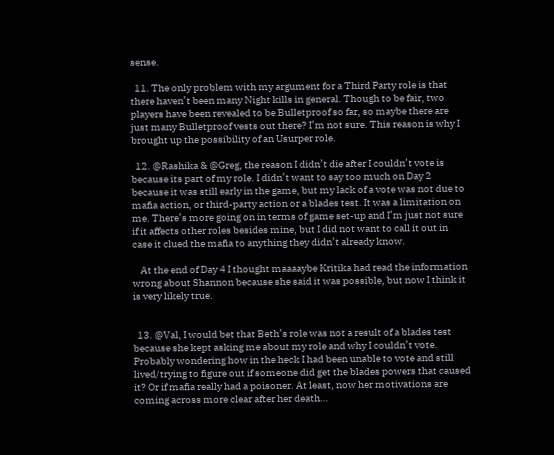sense.

  11. The only problem with my argument for a Third Party role is that there haven’t been many Night kills in general. Though to be fair, two players have been revealed to be Bulletproof so far, so maybe there are just many Bulletproof vests out there? I’m not sure. This reason is why I brought up the possibility of an Usurper role.

  12. @Rashika & @Greg, the reason I didn’t die after I couldn’t vote is because its part of my role. I didn’t want to say too much on Day 2 because it was still early in the game, but my lack of a vote was not due to mafia action, or third-party action or a blades test. It was a limitation on me. There’s more going on in terms of game set-up and I’m just not sure if it affects other roles besides mine, but I did not want to call it out in case it clued the mafia to anything they didn’t already know.

    At the end of Day 4 I thought maaaaybe Kritika had read the information wrong about Shannon because she said it was possible, but now I think it is very likely true.


  13. @Val, I would bet that Beth’s role was not a result of a blades test because she kept asking me about my role and why I couldn’t vote. Probably wondering how in the heck I had been unable to vote and still lived/trying to figure out if someone did get the blades powers that caused it? Or if mafia really had a poisoner. At least, now her motivations are coming across more clear after her death…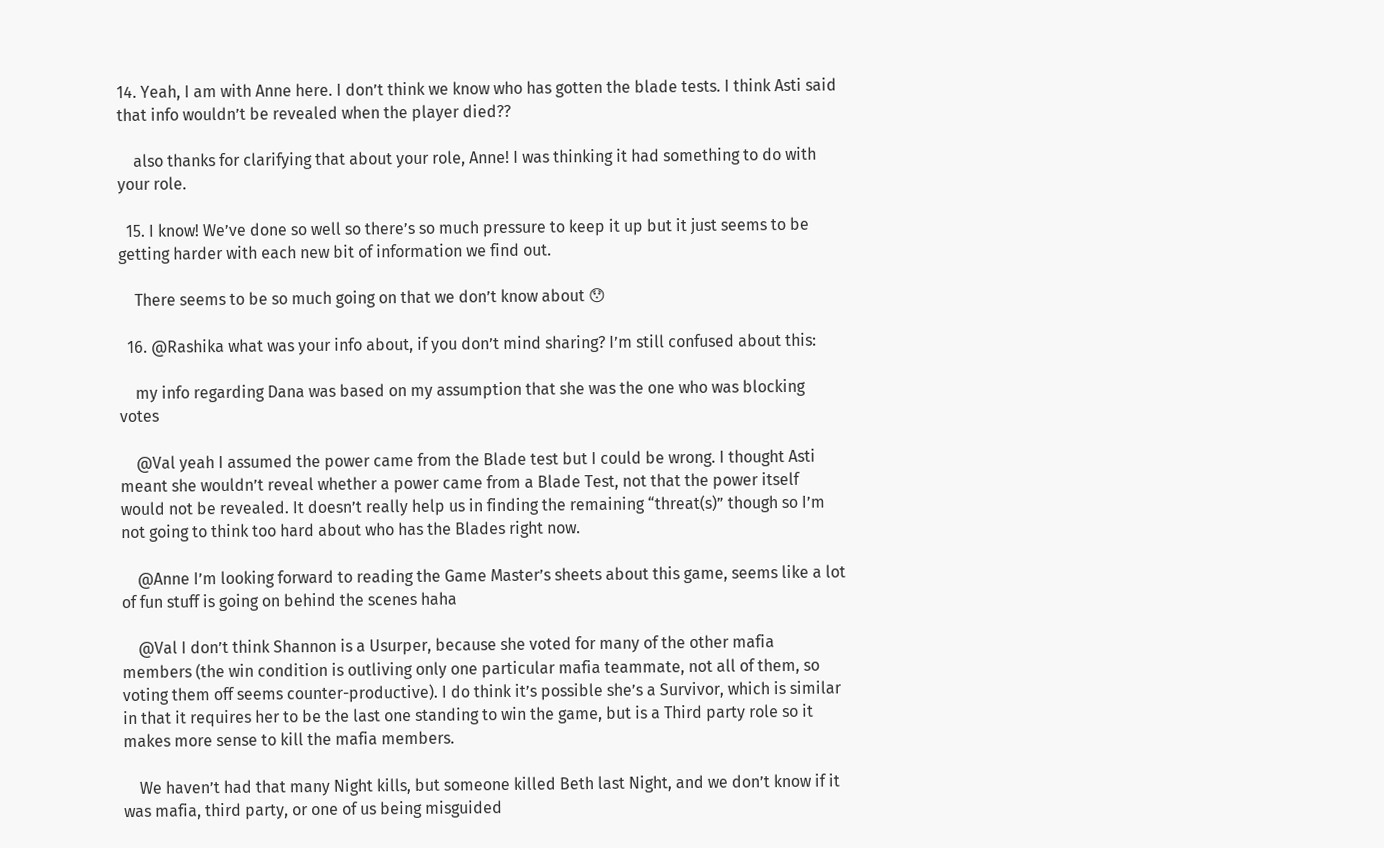14. Yeah, I am with Anne here. I don’t think we know who has gotten the blade tests. I think Asti said that info wouldn’t be revealed when the player died??

    also thanks for clarifying that about your role, Anne! I was thinking it had something to do with your role.

  15. I know! We’ve done so well so there’s so much pressure to keep it up but it just seems to be getting harder with each new bit of information we find out.

    There seems to be so much going on that we don’t know about 😯

  16. @Rashika what was your info about, if you don’t mind sharing? I’m still confused about this:

    my info regarding Dana was based on my assumption that she was the one who was blocking votes

    @Val yeah I assumed the power came from the Blade test but I could be wrong. I thought Asti meant she wouldn’t reveal whether a power came from a Blade Test, not that the power itself would not be revealed. It doesn’t really help us in finding the remaining “threat(s)” though so I’m not going to think too hard about who has the Blades right now.

    @Anne I’m looking forward to reading the Game Master’s sheets about this game, seems like a lot of fun stuff is going on behind the scenes haha

    @Val I don’t think Shannon is a Usurper, because she voted for many of the other mafia members (the win condition is outliving only one particular mafia teammate, not all of them, so voting them off seems counter-productive). I do think it’s possible she’s a Survivor, which is similar in that it requires her to be the last one standing to win the game, but is a Third party role so it makes more sense to kill the mafia members.

    We haven’t had that many Night kills, but someone killed Beth last Night, and we don’t know if it was mafia, third party, or one of us being misguided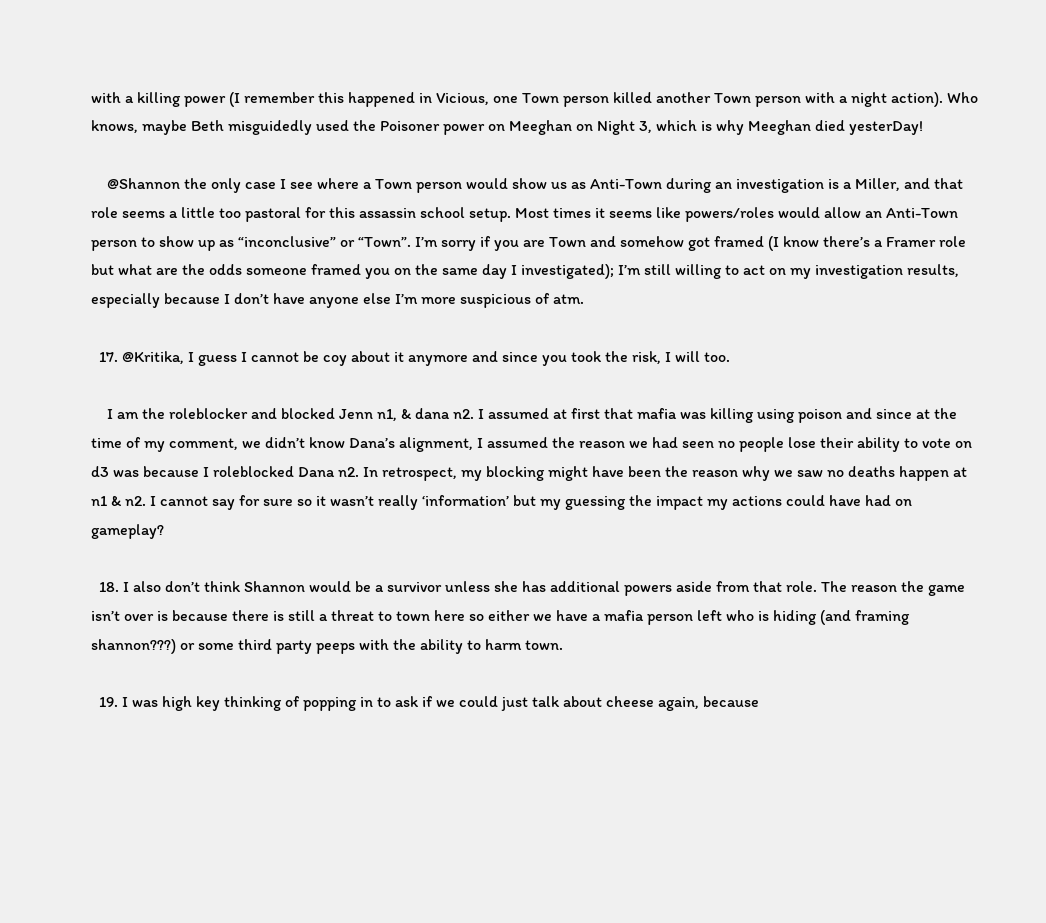with a killing power (I remember this happened in Vicious, one Town person killed another Town person with a night action). Who knows, maybe Beth misguidedly used the Poisoner power on Meeghan on Night 3, which is why Meeghan died yesterDay!

    @Shannon the only case I see where a Town person would show us as Anti-Town during an investigation is a Miller, and that role seems a little too pastoral for this assassin school setup. Most times it seems like powers/roles would allow an Anti-Town person to show up as “inconclusive” or “Town”. I’m sorry if you are Town and somehow got framed (I know there’s a Framer role but what are the odds someone framed you on the same day I investigated); I’m still willing to act on my investigation results, especially because I don’t have anyone else I’m more suspicious of atm.

  17. @Kritika, I guess I cannot be coy about it anymore and since you took the risk, I will too.

    I am the roleblocker and blocked Jenn n1, & dana n2. I assumed at first that mafia was killing using poison and since at the time of my comment, we didn’t know Dana’s alignment, I assumed the reason we had seen no people lose their ability to vote on d3 was because I roleblocked Dana n2. In retrospect, my blocking might have been the reason why we saw no deaths happen at n1 & n2. I cannot say for sure so it wasn’t really ‘information’ but my guessing the impact my actions could have had on gameplay?

  18. I also don’t think Shannon would be a survivor unless she has additional powers aside from that role. The reason the game isn’t over is because there is still a threat to town here so either we have a mafia person left who is hiding (and framing shannon???) or some third party peeps with the ability to harm town.

  19. I was high key thinking of popping in to ask if we could just talk about cheese again, because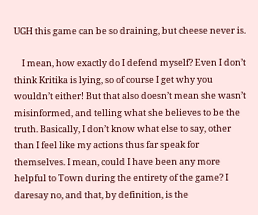UGH this game can be so draining, but cheese never is.

    I mean, how exactly do I defend myself? Even I don’t think Kritika is lying, so of course I get why you wouldn’t either! But that also doesn’t mean she wasn’t misinformed, and telling what she believes to be the truth. Basically, I don’t know what else to say, other than I feel like my actions thus far speak for themselves. I mean, could I have been any more helpful to Town during the entirety of the game? I daresay no, and that, by definition, is the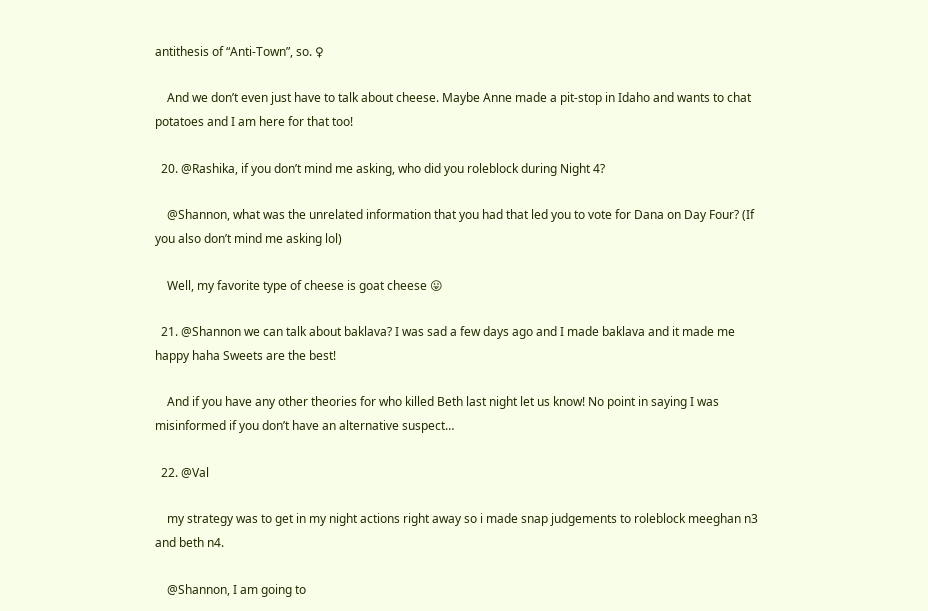antithesis of “Anti-Town”, so. ♀

    And we don’t even just have to talk about cheese. Maybe Anne made a pit-stop in Idaho and wants to chat potatoes and I am here for that too!

  20. @Rashika, if you don’t mind me asking, who did you roleblock during Night 4?

    @Shannon, what was the unrelated information that you had that led you to vote for Dana on Day Four? (If you also don’t mind me asking lol)

    Well, my favorite type of cheese is goat cheese 😛

  21. @Shannon we can talk about baklava? I was sad a few days ago and I made baklava and it made me happy haha Sweets are the best!

    And if you have any other theories for who killed Beth last night let us know! No point in saying I was misinformed if you don’t have an alternative suspect…

  22. @Val

    my strategy was to get in my night actions right away so i made snap judgements to roleblock meeghan n3 and beth n4.

    @Shannon, I am going to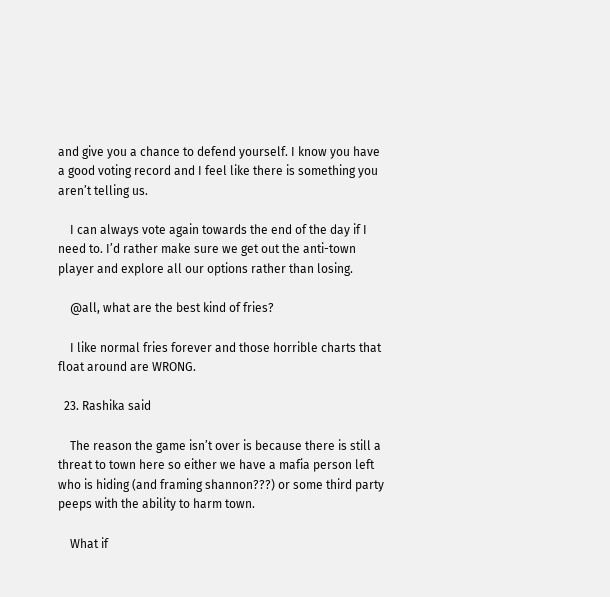and give you a chance to defend yourself. I know you have a good voting record and I feel like there is something you aren’t telling us.

    I can always vote again towards the end of the day if I need to. I’d rather make sure we get out the anti-town player and explore all our options rather than losing.

    @all, what are the best kind of fries?

    I like normal fries forever and those horrible charts that float around are WRONG.

  23. Rashika said

    The reason the game isn’t over is because there is still a threat to town here so either we have a mafia person left who is hiding (and framing shannon???) or some third party peeps with the ability to harm town.

    What if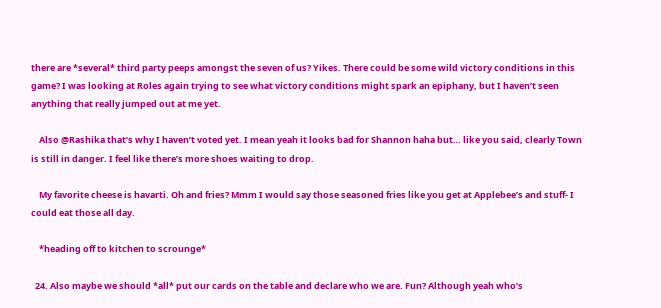there are *several* third party peeps amongst the seven of us? Yikes. There could be some wild victory conditions in this game? I was looking at Roles again trying to see what victory conditions might spark an epiphany, but I haven’t seen anything that really jumped out at me yet.

    Also @Rashika that’s why I haven’t voted yet. I mean yeah it looks bad for Shannon haha but… like you said, clearly Town is still in danger. I feel like there’s more shoes waiting to drop.

    My favorite cheese is havarti. Oh and fries? Mmm I would say those seasoned fries like you get at Applebee’s and stuff- I could eat those all day.

    *heading off to kitchen to scrounge*

  24. Also maybe we should *all* put our cards on the table and declare who we are. Fun? Although yeah who’s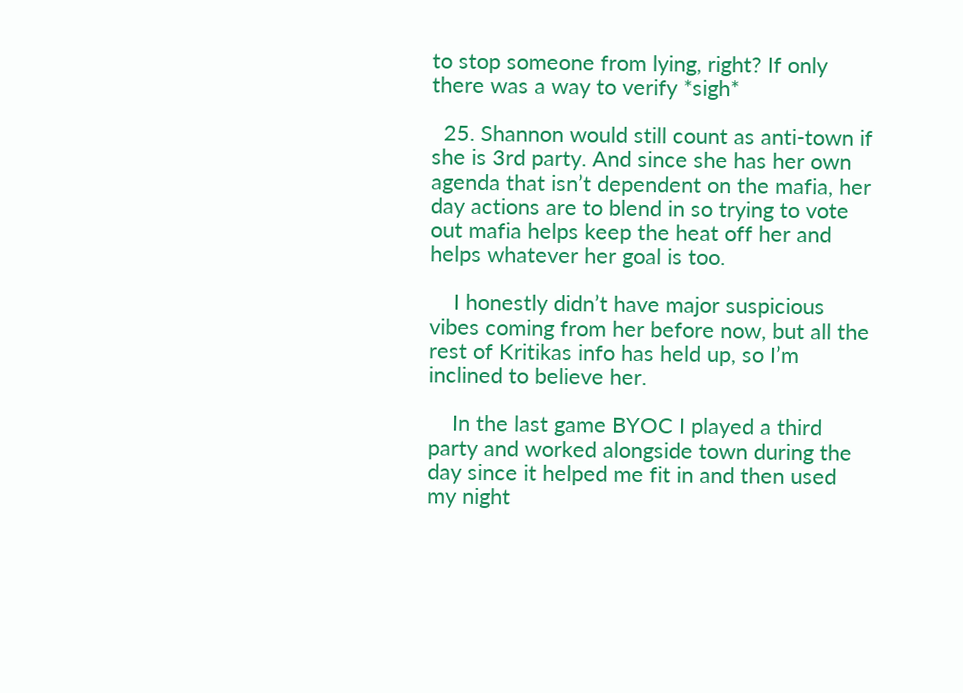to stop someone from lying, right? If only there was a way to verify *sigh*

  25. Shannon would still count as anti-town if she is 3rd party. And since she has her own agenda that isn’t dependent on the mafia, her day actions are to blend in so trying to vote out mafia helps keep the heat off her and helps whatever her goal is too.

    I honestly didn’t have major suspicious vibes coming from her before now, but all the rest of Kritikas info has held up, so I’m inclined to believe her.

    In the last game BYOC I played a third party and worked alongside town during the day since it helped me fit in and then used my night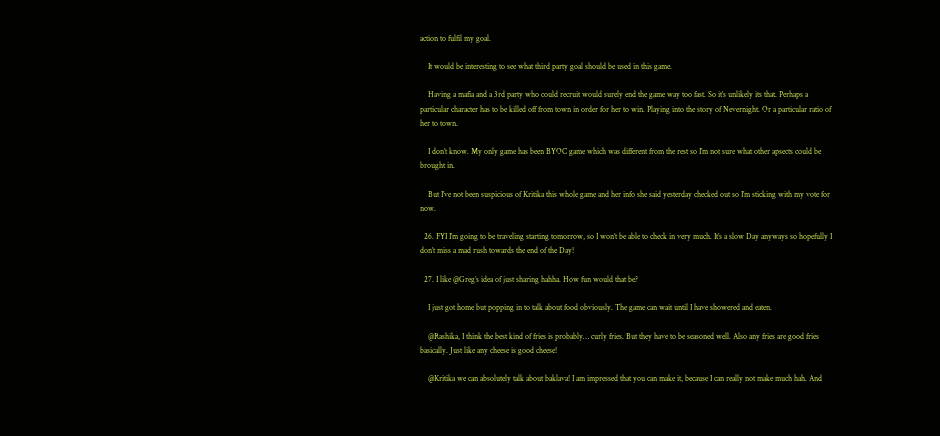action to fulfil my goal.

    It would be interesting to see what third party goal should be used in this game.

    Having a mafia and a 3rd party who could recruit would surely end the game way too fast. So it’s unlikely its that. Perhaps a particular character has to be killed off from town in order for her to win. Playing into the story of Nevernight. Or a particular ratio of her to town.

    I don’t know. My only game has been BYOC game which was different from the rest so I’m not sure what other apsects could be brought in.

    But I’ve not been suspicious of Kritika this whole game and her info she said yesterday checked out so I’m sticking with my vote for now.

  26. FYI I’m going to be traveling starting tomorrow, so I won’t be able to check in very much. It’s a slow Day anyways so hopefully I don’t miss a mad rush towards the end of the Day!

  27. I like @Greg’s idea of just sharing hahha. How fun would that be?

    I just got home but popping in to talk about food obviously. The game can wait until I have showered and eaten.

    @Rashika, I think the best kind of fries is probably… curly fries. But they have to be seasoned well. Also any fries are good fries basically. Just like any cheese is good cheese!

    @Kritika we can absolutely talk about baklava! I am impressed that you can make it, because I can really not make much hah. And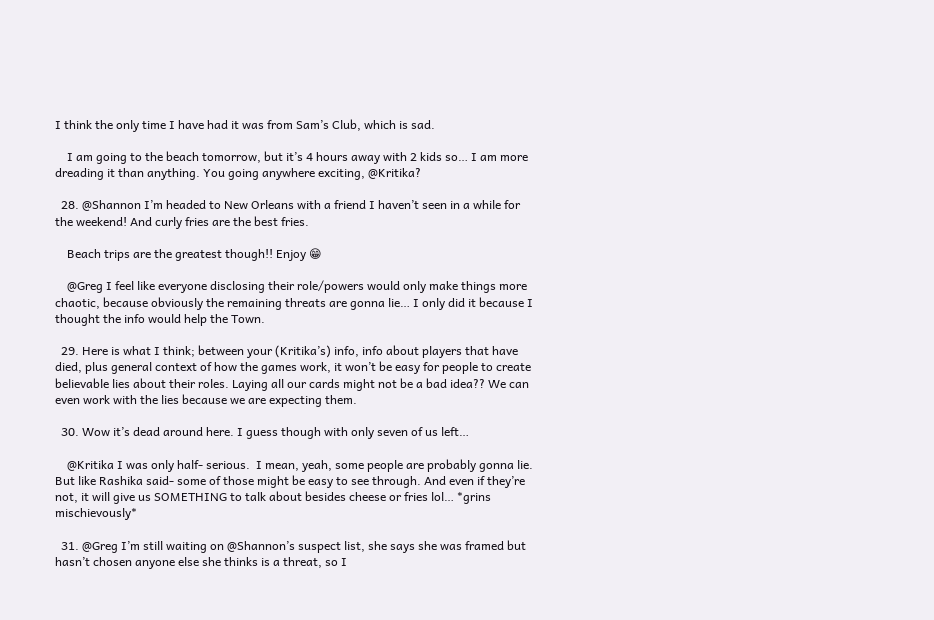I think the only time I have had it was from Sam’s Club, which is sad.

    I am going to the beach tomorrow, but it’s 4 hours away with 2 kids so… I am more dreading it than anything. You going anywhere exciting, @Kritika?

  28. @Shannon I’m headed to New Orleans with a friend I haven’t seen in a while for the weekend! And curly fries are the best fries.

    Beach trips are the greatest though!! Enjoy 😁

    @Greg I feel like everyone disclosing their role/powers would only make things more chaotic, because obviously the remaining threats are gonna lie… I only did it because I thought the info would help the Town.

  29. Here is what I think; between your (Kritika’s) info, info about players that have died, plus general context of how the games work, it won’t be easy for people to create believable lies about their roles. Laying all our cards might not be a bad idea?? We can even work with the lies because we are expecting them.

  30. Wow it’s dead around here. I guess though with only seven of us left…

    @Kritika I was only half- serious.  I mean, yeah, some people are probably gonna lie. But like Rashika said- some of those might be easy to see through. And even if they’re not, it will give us SOMETHING to talk about besides cheese or fries lol… *grins mischievously*

  31. @Greg I’m still waiting on @Shannon’s suspect list, she says she was framed but hasn’t chosen anyone else she thinks is a threat, so I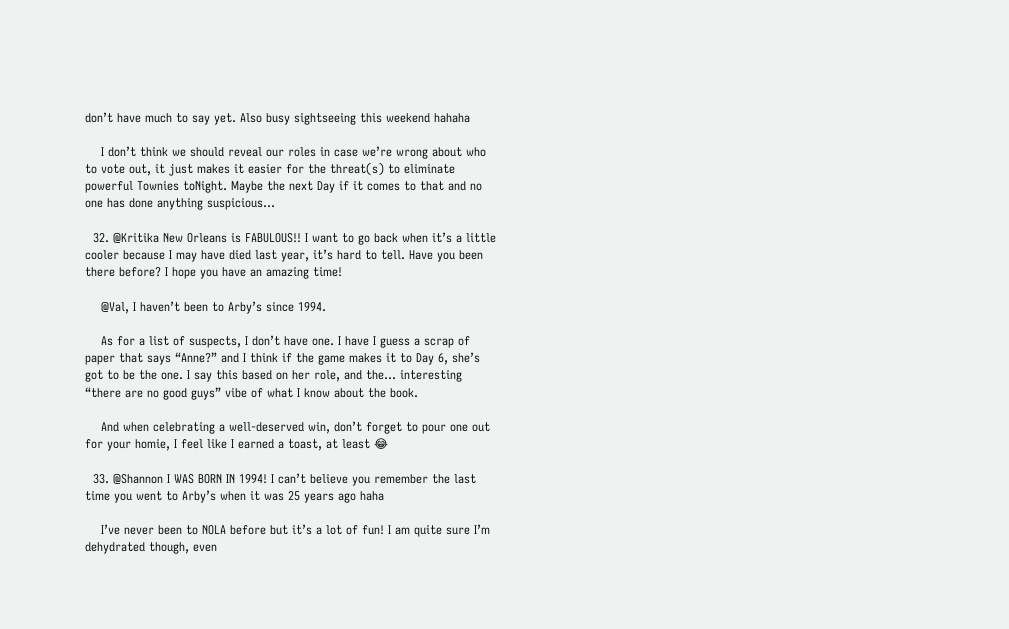don’t have much to say yet. Also busy sightseeing this weekend hahaha

    I don’t think we should reveal our roles in case we’re wrong about who to vote out, it just makes it easier for the threat(s) to eliminate powerful Townies toNight. Maybe the next Day if it comes to that and no one has done anything suspicious…

  32. @Kritika New Orleans is FABULOUS!! I want to go back when it’s a little cooler because I may have died last year, it’s hard to tell. Have you been there before? I hope you have an amazing time!

    @Val, I haven’t been to Arby’s since 1994.

    As for a list of suspects, I don’t have one. I have I guess a scrap of paper that says “Anne?” and I think if the game makes it to Day 6, she’s got to be the one. I say this based on her role, and the… interesting “there are no good guys” vibe of what I know about the book.

    And when celebrating a well-deserved win, don’t forget to pour one out for your homie, I feel like I earned a toast, at least 😂

  33. @Shannon I WAS BORN IN 1994! I can’t believe you remember the last time you went to Arby’s when it was 25 years ago haha

    I’ve never been to NOLA before but it’s a lot of fun! I am quite sure I’m dehydrated though, even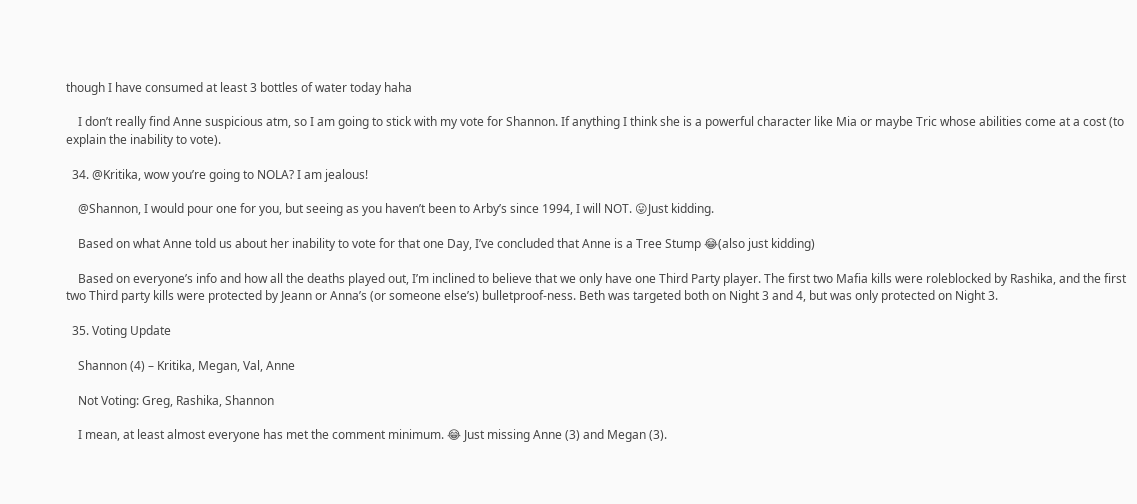though I have consumed at least 3 bottles of water today haha

    I don’t really find Anne suspicious atm, so I am going to stick with my vote for Shannon. If anything I think she is a powerful character like Mia or maybe Tric whose abilities come at a cost (to explain the inability to vote).

  34. @Kritika, wow you’re going to NOLA? I am jealous!

    @Shannon, I would pour one for you, but seeing as you haven’t been to Arby’s since 1994, I will NOT. 😛Just kidding.

    Based on what Anne told us about her inability to vote for that one Day, I’ve concluded that Anne is a Tree Stump 😂(also just kidding)

    Based on everyone’s info and how all the deaths played out, I’m inclined to believe that we only have one Third Party player. The first two Mafia kills were roleblocked by Rashika, and the first two Third party kills were protected by Jeann or Anna’s (or someone else’s) bulletproof-ness. Beth was targeted both on Night 3 and 4, but was only protected on Night 3.

  35. Voting Update

    Shannon (4) – Kritika, Megan, Val, Anne

    Not Voting: Greg, Rashika, Shannon

    I mean, at least almost everyone has met the comment minimum. 😂 Just missing Anne (3) and Megan (3).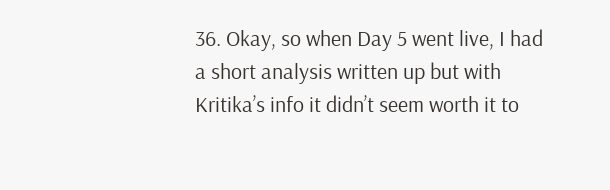36. Okay, so when Day 5 went live, I had a short analysis written up but with Kritika’s info it didn’t seem worth it to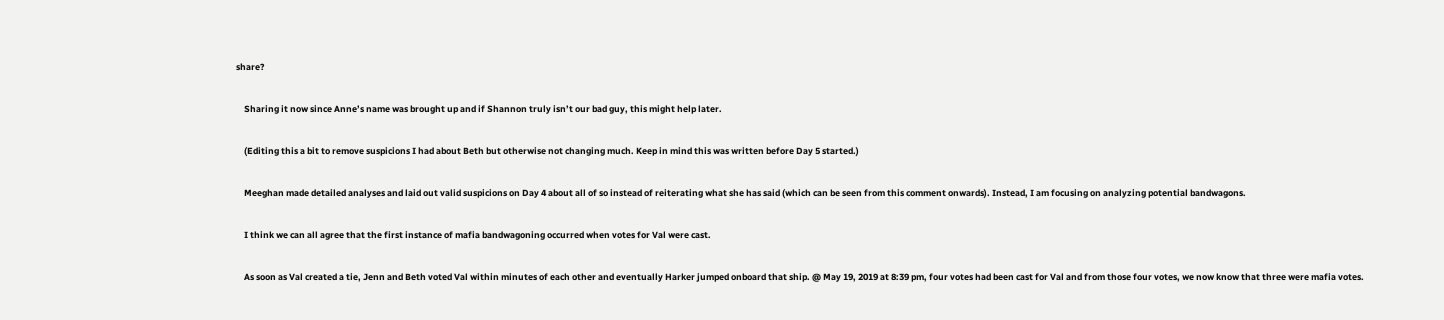share?

    Sharing it now since Anne’s name was brought up and if Shannon truly isn’t our bad guy, this might help later.

    (Editing this a bit to remove suspicions I had about Beth but otherwise not changing much. Keep in mind this was written before Day 5 started.)

    Meeghan made detailed analyses and laid out valid suspicions on Day 4 about all of so instead of reiterating what she has said (which can be seen from this comment onwards). Instead, I am focusing on analyzing potential bandwagons.

    I think we can all agree that the first instance of mafia bandwagoning occurred when votes for Val were cast.

    As soon as Val created a tie, Jenn and Beth voted Val within minutes of each other and eventually Harker jumped onboard that ship. @ May 19, 2019 at 8:39 pm, four votes had been cast for Val and from those four votes, we now know that three were mafia votes.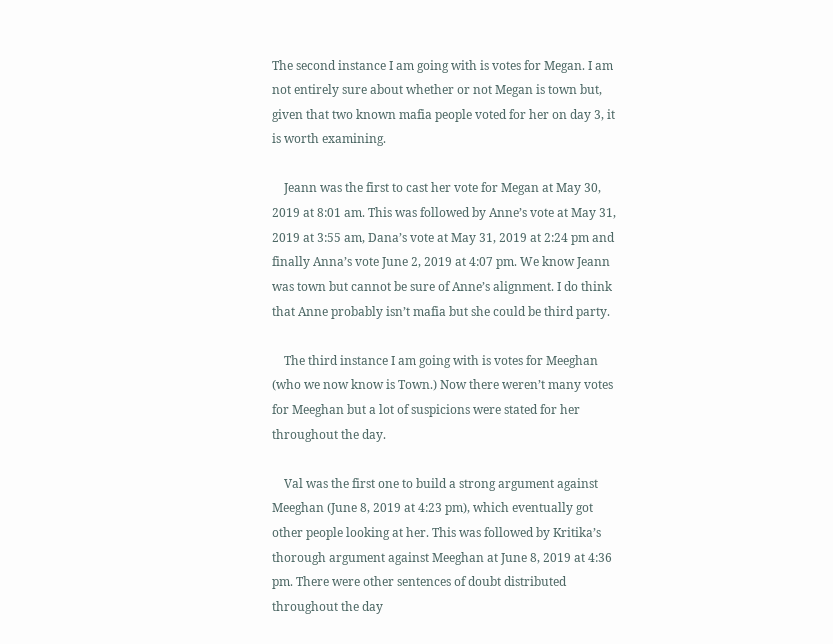The second instance I am going with is votes for Megan. I am not entirely sure about whether or not Megan is town but, given that two known mafia people voted for her on day 3, it is worth examining.

    Jeann was the first to cast her vote for Megan at May 30, 2019 at 8:01 am. This was followed by Anne’s vote at May 31, 2019 at 3:55 am, Dana’s vote at May 31, 2019 at 2:24 pm and finally Anna’s vote June 2, 2019 at 4:07 pm. We know Jeann was town but cannot be sure of Anne’s alignment. I do think that Anne probably isn’t mafia but she could be third party.

    The third instance I am going with is votes for Meeghan (who we now know is Town.) Now there weren’t many votes for Meeghan but a lot of suspicions were stated for her throughout the day.

    Val was the first one to build a strong argument against Meeghan (June 8, 2019 at 4:23 pm), which eventually got other people looking at her. This was followed by Kritika’s thorough argument against Meeghan at June 8, 2019 at 4:36 pm. There were other sentences of doubt distributed throughout the day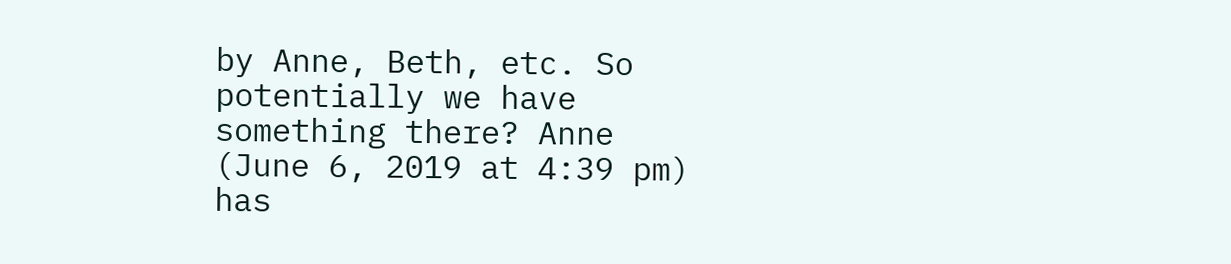by Anne, Beth, etc. So potentially we have something there? Anne (June 6, 2019 at 4:39 pm) has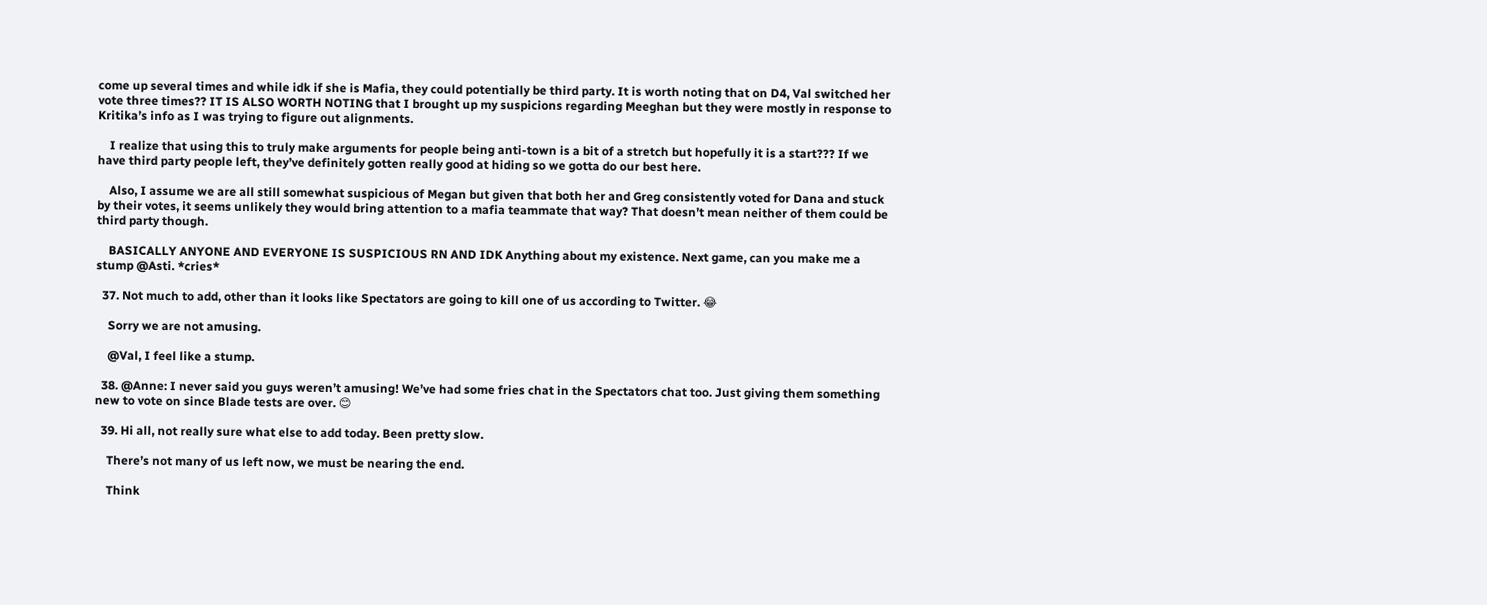come up several times and while idk if she is Mafia, they could potentially be third party. It is worth noting that on D4, Val switched her vote three times?? IT IS ALSO WORTH NOTING that I brought up my suspicions regarding Meeghan but they were mostly in response to Kritika’s info as I was trying to figure out alignments.

    I realize that using this to truly make arguments for people being anti-town is a bit of a stretch but hopefully it is a start??? If we have third party people left, they’ve definitely gotten really good at hiding so we gotta do our best here.

    Also, I assume we are all still somewhat suspicious of Megan but given that both her and Greg consistently voted for Dana and stuck by their votes, it seems unlikely they would bring attention to a mafia teammate that way? That doesn’t mean neither of them could be third party though.

    BASICALLY ANYONE AND EVERYONE IS SUSPICIOUS RN AND IDK Anything about my existence. Next game, can you make me a stump @Asti. *cries*

  37. Not much to add, other than it looks like Spectators are going to kill one of us according to Twitter. 😂

    Sorry we are not amusing.

    @Val, I feel like a stump.

  38. @Anne: I never said you guys weren’t amusing! We’ve had some fries chat in the Spectators chat too. Just giving them something new to vote on since Blade tests are over. 😊

  39. Hi all, not really sure what else to add today. Been pretty slow.

    There’s not many of us left now, we must be nearing the end.

    Think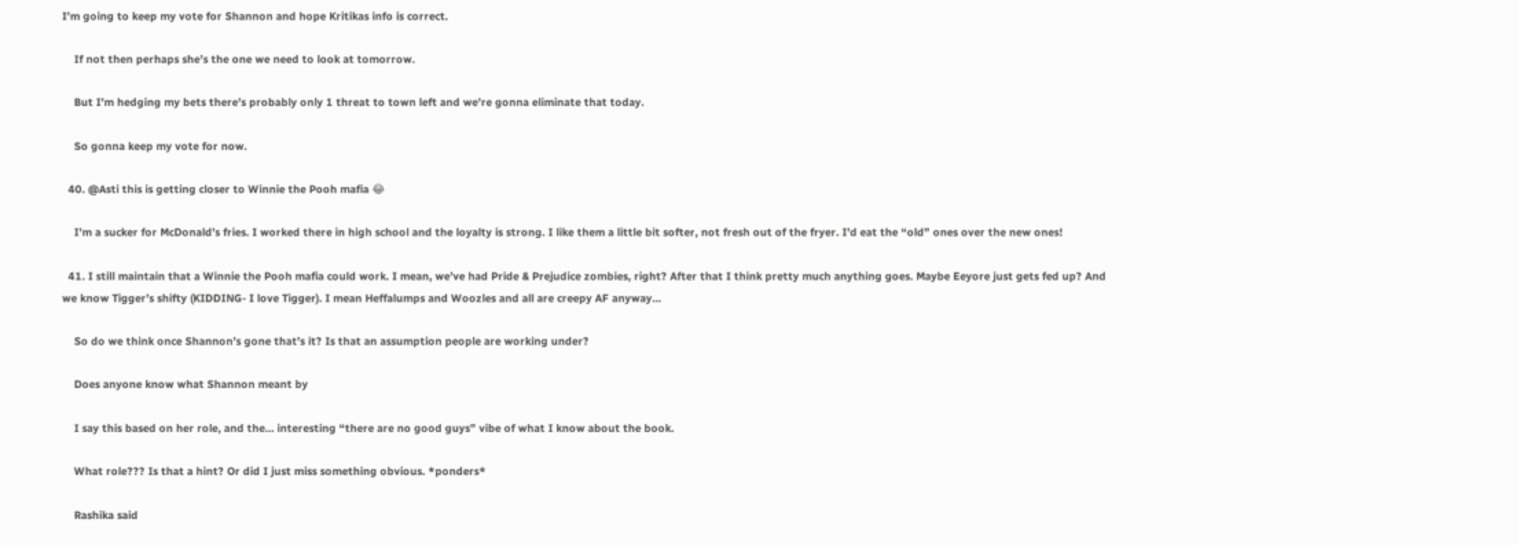I’m going to keep my vote for Shannon and hope Kritikas info is correct.

    If not then perhaps she’s the one we need to look at tomorrow.

    But I’m hedging my bets there’s probably only 1 threat to town left and we’re gonna eliminate that today.

    So gonna keep my vote for now.

  40. @Asti this is getting closer to Winnie the Pooh mafia 😂

    I’m a sucker for McDonald’s fries. I worked there in high school and the loyalty is strong. I like them a little bit softer, not fresh out of the fryer. I’d eat the “old” ones over the new ones!

  41. I still maintain that a Winnie the Pooh mafia could work. I mean, we’ve had Pride & Prejudice zombies, right? After that I think pretty much anything goes. Maybe Eeyore just gets fed up? And we know Tigger’s shifty (KIDDING- I love Tigger). I mean Heffalumps and Woozles and all are creepy AF anyway…

    So do we think once Shannon’s gone that’s it? Is that an assumption people are working under?

    Does anyone know what Shannon meant by

    I say this based on her role, and the… interesting “there are no good guys” vibe of what I know about the book.

    What role??? Is that a hint? Or did I just miss something obvious. *ponders*

    Rashika said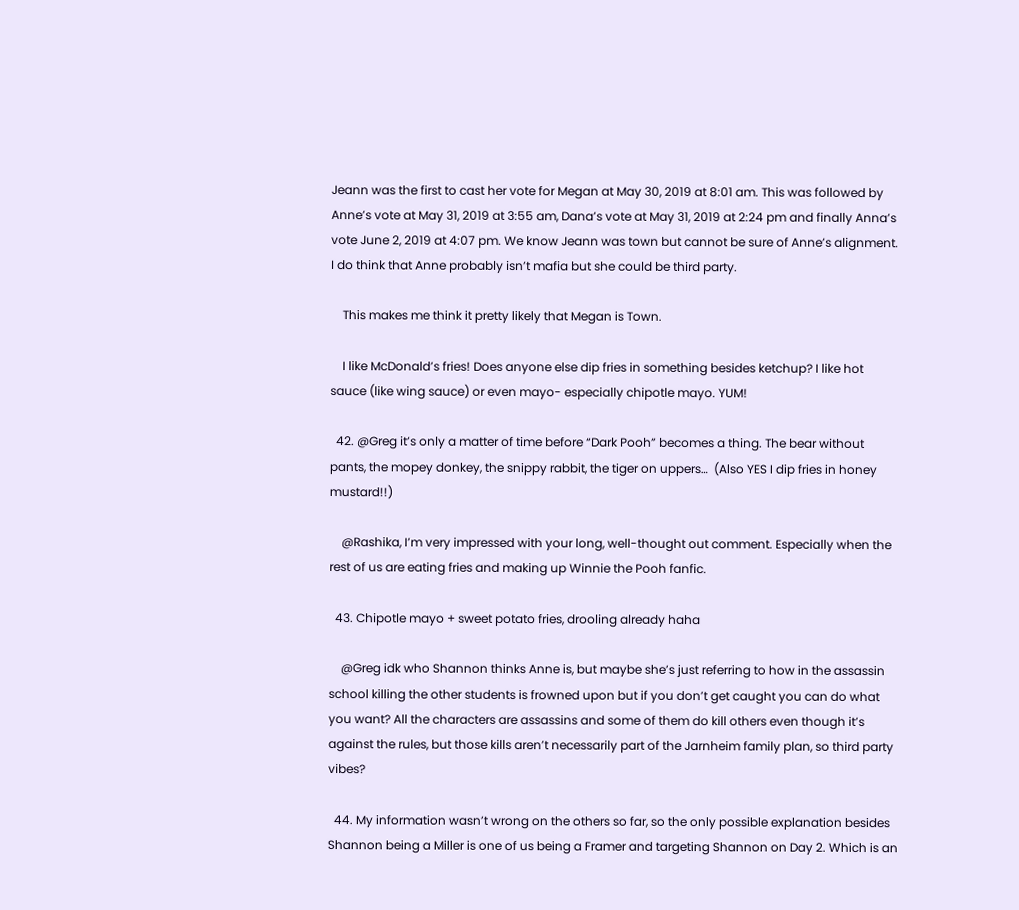Jeann was the first to cast her vote for Megan at May 30, 2019 at 8:01 am. This was followed by Anne’s vote at May 31, 2019 at 3:55 am, Dana’s vote at May 31, 2019 at 2:24 pm and finally Anna’s vote June 2, 2019 at 4:07 pm. We know Jeann was town but cannot be sure of Anne’s alignment. I do think that Anne probably isn’t mafia but she could be third party.

    This makes me think it pretty likely that Megan is Town.

    I like McDonald’s fries! Does anyone else dip fries in something besides ketchup? I like hot sauce (like wing sauce) or even mayo- especially chipotle mayo. YUM!

  42. @Greg it’s only a matter of time before “Dark Pooh” becomes a thing. The bear without pants, the mopey donkey, the snippy rabbit, the tiger on uppers…  (Also YES I dip fries in honey mustard!!)

    @Rashika, I’m very impressed with your long, well-thought out comment. Especially when the rest of us are eating fries and making up Winnie the Pooh fanfic.

  43. Chipotle mayo + sweet potato fries, drooling already haha

    @Greg idk who Shannon thinks Anne is, but maybe she’s just referring to how in the assassin school killing the other students is frowned upon but if you don’t get caught you can do what you want? All the characters are assassins and some of them do kill others even though it’s against the rules, but those kills aren’t necessarily part of the Jarnheim family plan, so third party vibes?

  44. My information wasn’t wrong on the others so far, so the only possible explanation besides Shannon being a Miller is one of us being a Framer and targeting Shannon on Day 2. Which is an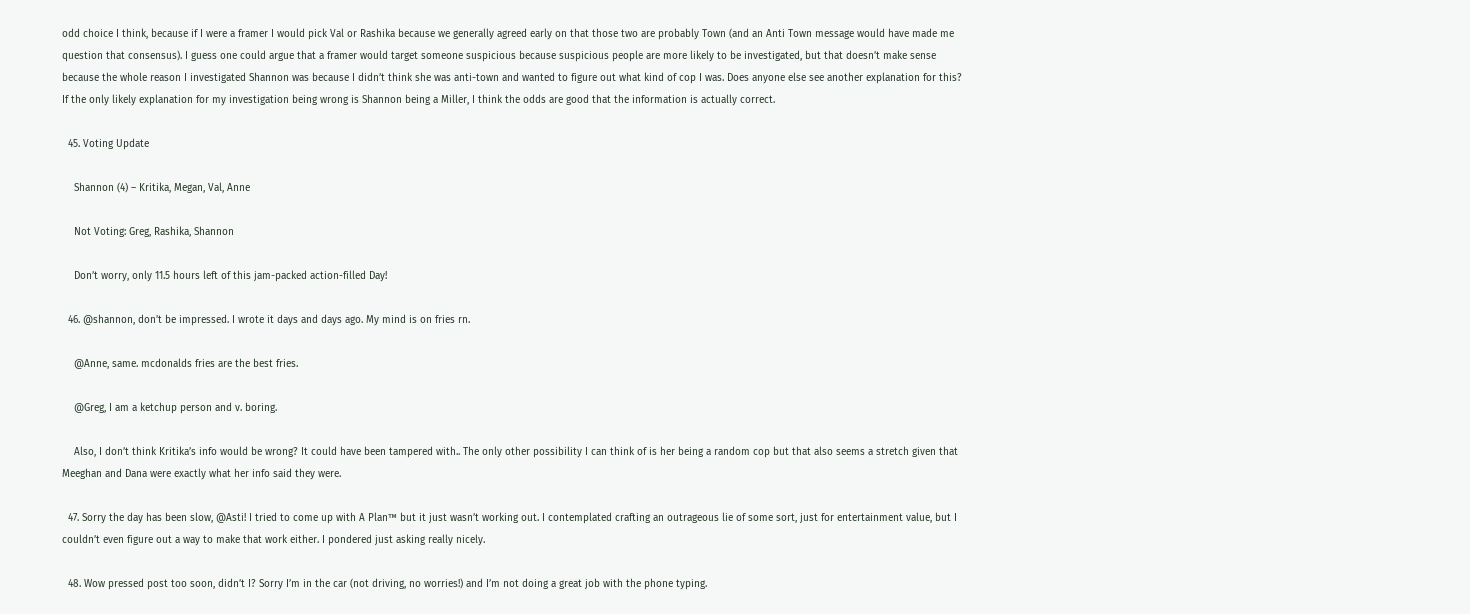odd choice I think, because if I were a framer I would pick Val or Rashika because we generally agreed early on that those two are probably Town (and an Anti Town message would have made me question that consensus). I guess one could argue that a framer would target someone suspicious because suspicious people are more likely to be investigated, but that doesn’t make sense because the whole reason I investigated Shannon was because I didn’t think she was anti-town and wanted to figure out what kind of cop I was. Does anyone else see another explanation for this? If the only likely explanation for my investigation being wrong is Shannon being a Miller, I think the odds are good that the information is actually correct.

  45. Voting Update

    Shannon (4) – Kritika, Megan, Val, Anne

    Not Voting: Greg, Rashika, Shannon

    Don’t worry, only 11.5 hours left of this jam-packed action-filled Day!

  46. @shannon, don’t be impressed. I wrote it days and days ago. My mind is on fries rn.

    @Anne, same. mcdonalds fries are the best fries.

    @Greg, I am a ketchup person and v. boring.

    Also, I don’t think Kritika’s info would be wrong? It could have been tampered with.. The only other possibility I can think of is her being a random cop but that also seems a stretch given that Meeghan and Dana were exactly what her info said they were.

  47. Sorry the day has been slow, @Asti! I tried to come up with A Plan™ but it just wasn’t working out. I contemplated crafting an outrageous lie of some sort, just for entertainment value, but I couldn’t even figure out a way to make that work either. I pondered just asking really nicely.

  48. Wow pressed post too soon, didn’t I? Sorry I’m in the car (not driving, no worries!) and I’m not doing a great job with the phone typing.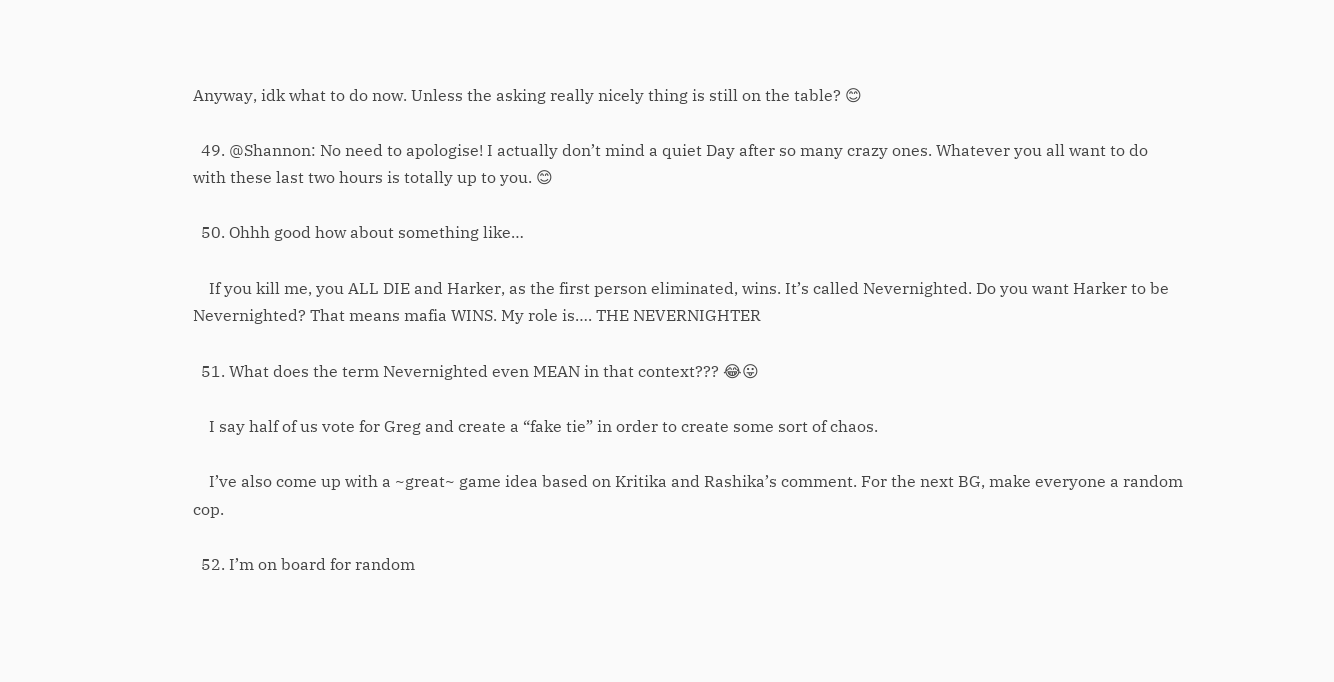Anyway, idk what to do now. Unless the asking really nicely thing is still on the table? 😊

  49. @Shannon: No need to apologise! I actually don’t mind a quiet Day after so many crazy ones. Whatever you all want to do with these last two hours is totally up to you. 😊

  50. Ohhh good how about something like…

    If you kill me, you ALL DIE and Harker, as the first person eliminated, wins. It’s called Nevernighted. Do you want Harker to be Nevernighted? That means mafia WINS. My role is…. THE NEVERNIGHTER

  51. What does the term Nevernighted even MEAN in that context??? 😂😛

    I say half of us vote for Greg and create a “fake tie” in order to create some sort of chaos.

    I’ve also come up with a ~great~ game idea based on Kritika and Rashika’s comment. For the next BG, make everyone a random cop.

  52. I’m on board for random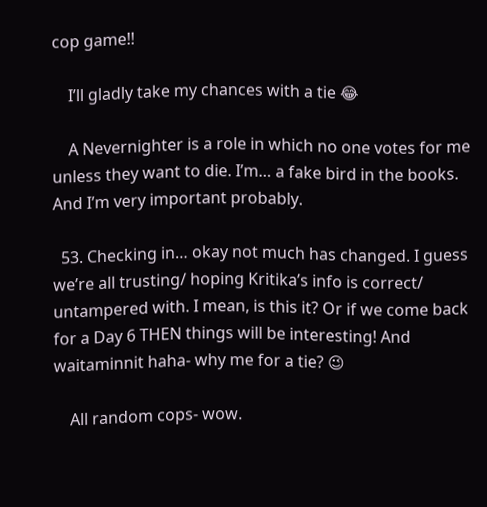cop game!!

    I’ll gladly take my chances with a tie 😂

    A Nevernighter is a role in which no one votes for me unless they want to die. I’m… a fake bird in the books. And I’m very important probably.

  53. Checking in… okay not much has changed. I guess we’re all trusting/ hoping Kritika’s info is correct/ untampered with. I mean, is this it? Or if we come back for a Day 6 THEN things will be interesting! And waitaminnit haha- why me for a tie? 😉

    All random cops- wow.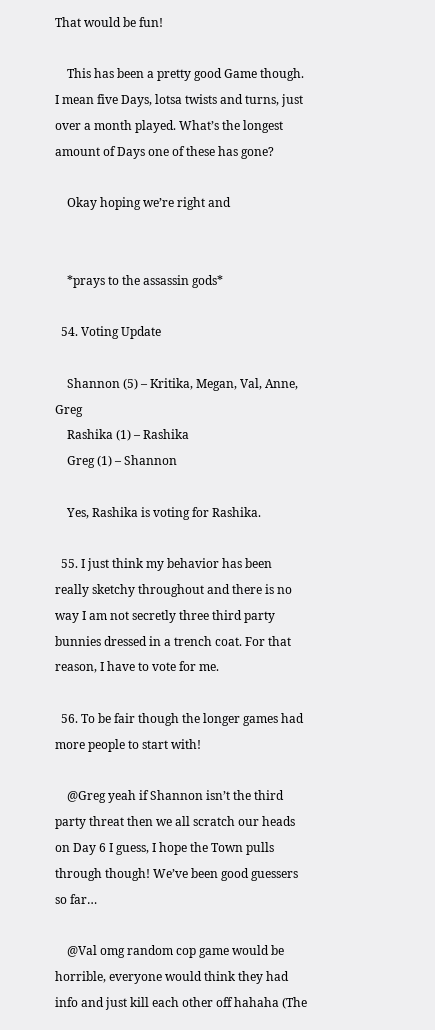That would be fun!

    This has been a pretty good Game though. I mean five Days, lotsa twists and turns, just over a month played. What’s the longest amount of Days one of these has gone?

    Okay hoping we’re right and


    *prays to the assassin gods*

  54. Voting Update

    Shannon (5) – Kritika, Megan, Val, Anne, Greg
    Rashika (1) – Rashika
    Greg (1) – Shannon

    Yes, Rashika is voting for Rashika.

  55. I just think my behavior has been really sketchy throughout and there is no way I am not secretly three third party bunnies dressed in a trench coat. For that reason, I have to vote for me.

  56. To be fair though the longer games had more people to start with!

    @Greg yeah if Shannon isn’t the third party threat then we all scratch our heads on Day 6 I guess, I hope the Town pulls through though! We’ve been good guessers so far…

    @Val omg random cop game would be horrible, everyone would think they had info and just kill each other off hahaha (The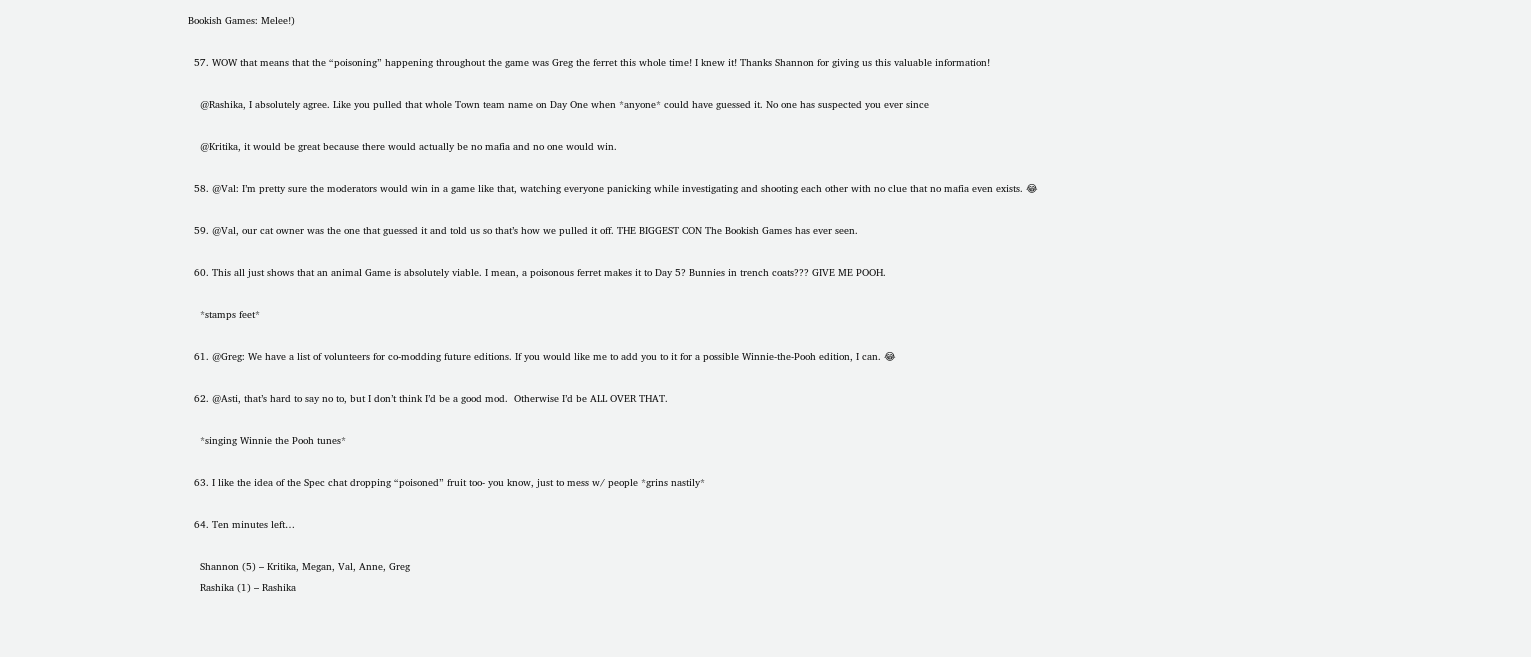Bookish Games: Melee!)

  57. WOW that means that the “poisoning” happening throughout the game was Greg the ferret this whole time! I knew it! Thanks Shannon for giving us this valuable information!

    @Rashika, I absolutely agree. Like you pulled that whole Town team name on Day One when *anyone* could have guessed it. No one has suspected you ever since

    @Kritika, it would be great because there would actually be no mafia and no one would win.

  58. @Val: I’m pretty sure the moderators would win in a game like that, watching everyone panicking while investigating and shooting each other with no clue that no mafia even exists. 😂

  59. @Val, our cat owner was the one that guessed it and told us so that’s how we pulled it off. THE BIGGEST CON The Bookish Games has ever seen.

  60. This all just shows that an animal Game is absolutely viable. I mean, a poisonous ferret makes it to Day 5? Bunnies in trench coats??? GIVE ME POOH.

    *stamps feet*

  61. @Greg: We have a list of volunteers for co-modding future editions. If you would like me to add you to it for a possible Winnie-the-Pooh edition, I can. 😂

  62. @Asti, that’s hard to say no to, but I don’t think I’d be a good mod.  Otherwise I’d be ALL OVER THAT.

    *singing Winnie the Pooh tunes*

  63. I like the idea of the Spec chat dropping “poisoned” fruit too- you know, just to mess w/ people *grins nastily*

  64. Ten minutes left…

    Shannon (5) – Kritika, Megan, Val, Anne, Greg
    Rashika (1) – Rashika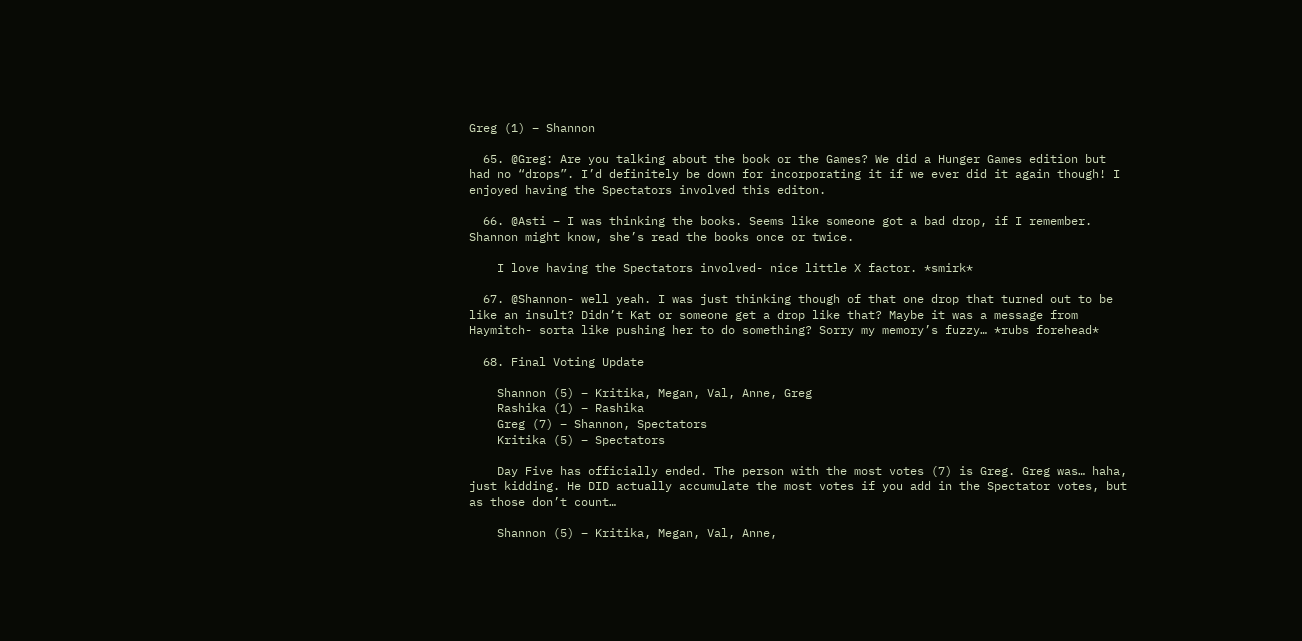Greg (1) – Shannon

  65. @Greg: Are you talking about the book or the Games? We did a Hunger Games edition but had no “drops”. I’d definitely be down for incorporating it if we ever did it again though! I enjoyed having the Spectators involved this editon.

  66. @Asti – I was thinking the books. Seems like someone got a bad drop, if I remember. Shannon might know, she’s read the books once or twice.

    I love having the Spectators involved- nice little X factor. *smirk*

  67. @Shannon- well yeah. I was just thinking though of that one drop that turned out to be like an insult? Didn’t Kat or someone get a drop like that? Maybe it was a message from Haymitch- sorta like pushing her to do something? Sorry my memory’s fuzzy… *rubs forehead*

  68. Final Voting Update

    Shannon (5) – Kritika, Megan, Val, Anne, Greg
    Rashika (1) – Rashika
    Greg (7) – Shannon, Spectators
    Kritika (5) – Spectators

    Day Five has officially ended. The person with the most votes (7) is Greg. Greg was… haha, just kidding. He DID actually accumulate the most votes if you add in the Spectator votes, but as those don’t count…

    Shannon (5) – Kritika, Megan, Val, Anne,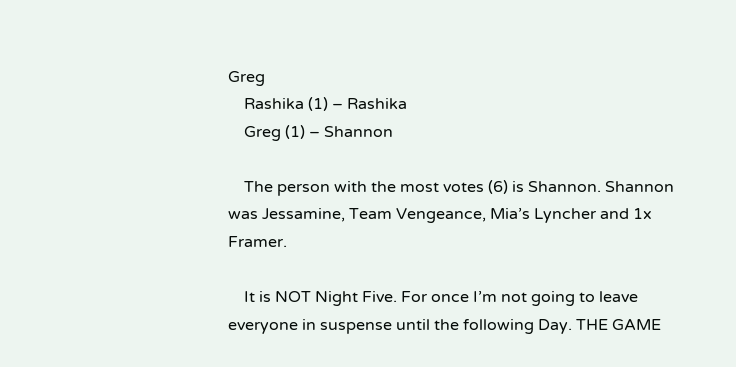Greg
    Rashika (1) – Rashika
    Greg (1) – Shannon

    The person with the most votes (6) is Shannon. Shannon was Jessamine, Team Vengeance, Mia’s Lyncher and 1x Framer.

    It is NOT Night Five. For once I’m not going to leave everyone in suspense until the following Day. THE GAME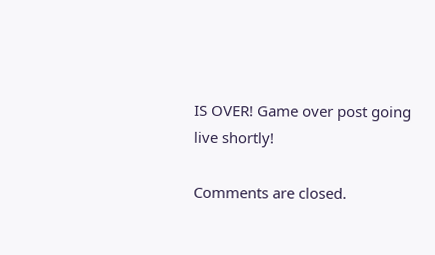IS OVER! Game over post going live shortly!

Comments are closed.